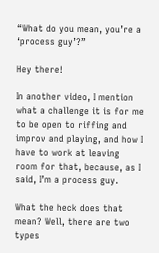“What do you mean, you’re a ‘process guy’?”

Hey there!

In another video, I mention what a challenge it is for me to be open to riffing and improv and playing, and how I have to work at leaving room for that, because, as I said, I’m a process guy.

What the heck does that mean? Well, there are two types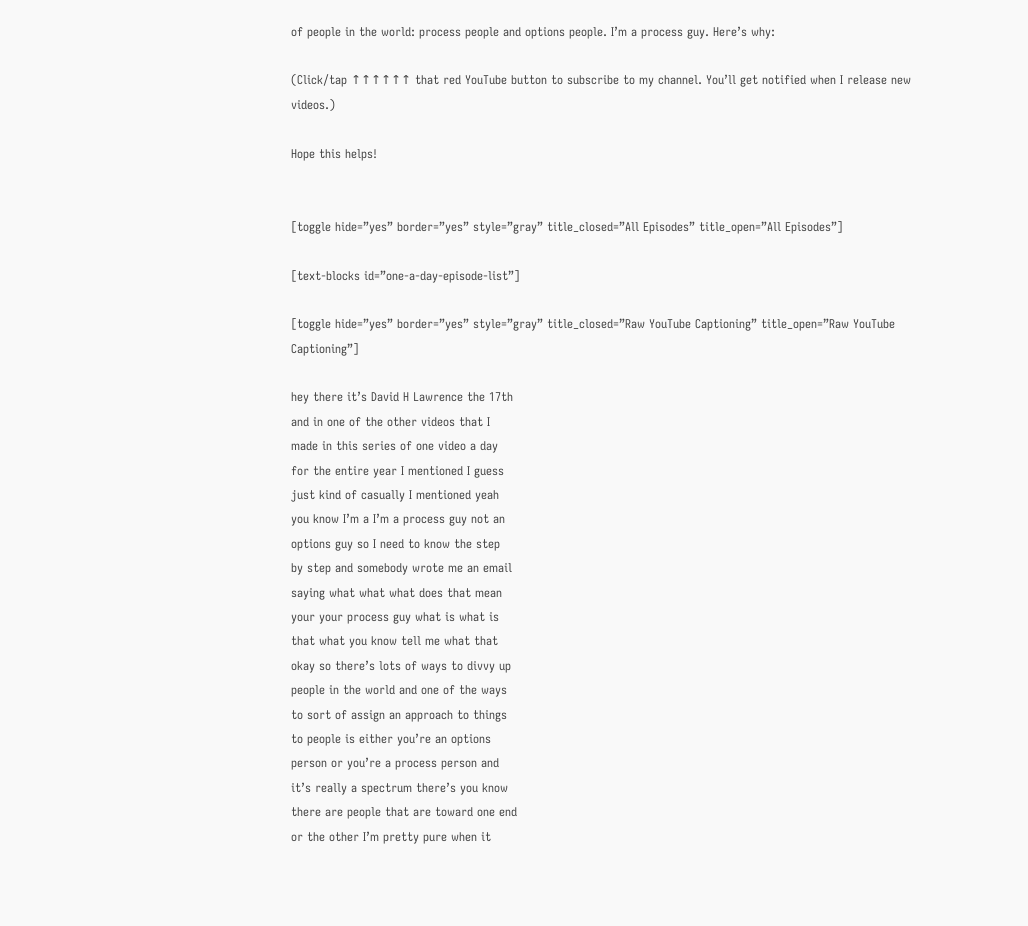of people in the world: process people and options people. I’m a process guy. Here’s why:

(Click/tap ↑↑↑↑↑↑ that red YouTube button to subscribe to my channel. You’ll get notified when I release new videos.)

Hope this helps!


[toggle hide=”yes” border=”yes” style=”gray” title_closed=”All Episodes” title_open=”All Episodes”]

[text-blocks id=”one-a-day-episode-list”]

[toggle hide=”yes” border=”yes” style=”gray” title_closed=”Raw YouTube Captioning” title_open=”Raw YouTube Captioning”]

hey there it’s David H Lawrence the 17th
and in one of the other videos that I
made in this series of one video a day
for the entire year I mentioned I guess
just kind of casually I mentioned yeah
you know I’m a I’m a process guy not an
options guy so I need to know the step
by step and somebody wrote me an email
saying what what what does that mean
your your process guy what is what is
that what you know tell me what that
okay so there’s lots of ways to divvy up
people in the world and one of the ways
to sort of assign an approach to things
to people is either you’re an options
person or you’re a process person and
it’s really a spectrum there’s you know
there are people that are toward one end
or the other I’m pretty pure when it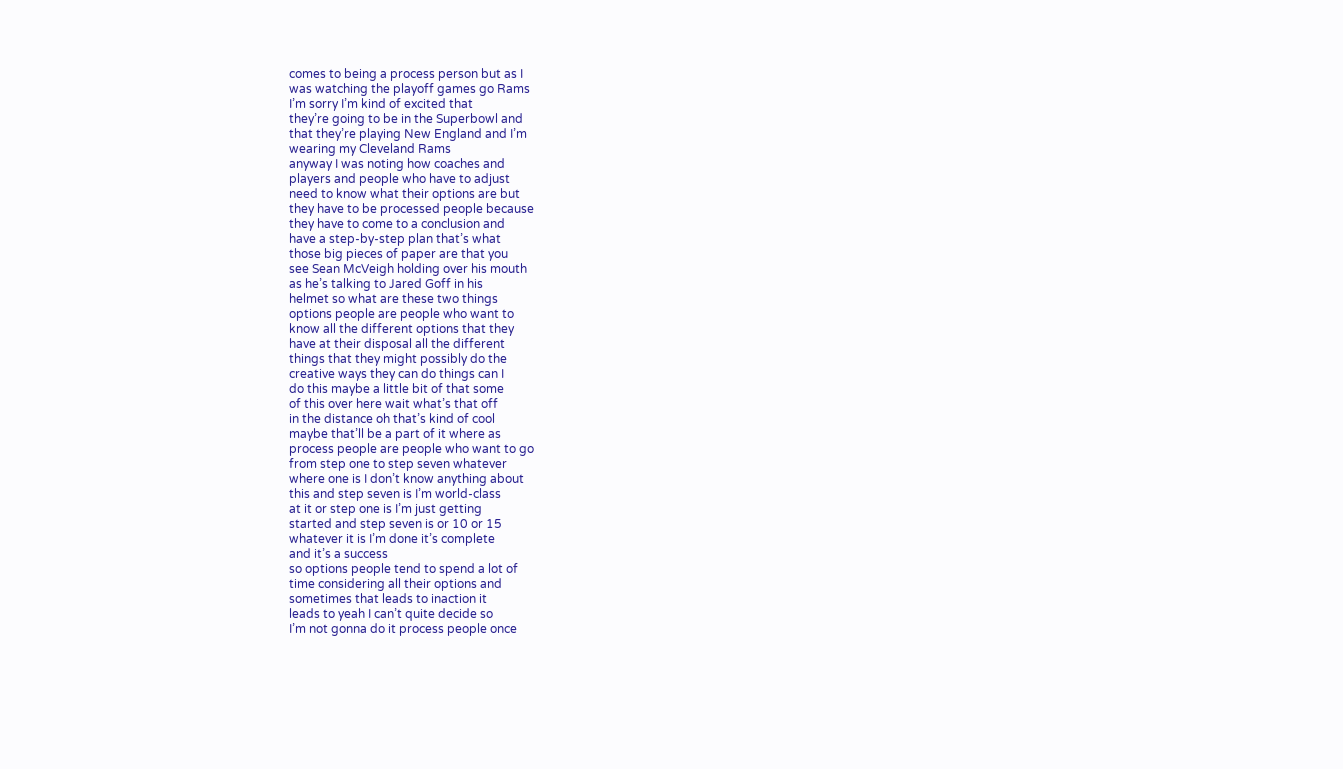comes to being a process person but as I
was watching the playoff games go Rams
I’m sorry I’m kind of excited that
they’re going to be in the Superbowl and
that they’re playing New England and I’m
wearing my Cleveland Rams
anyway I was noting how coaches and
players and people who have to adjust
need to know what their options are but
they have to be processed people because
they have to come to a conclusion and
have a step-by-step plan that’s what
those big pieces of paper are that you
see Sean McVeigh holding over his mouth
as he’s talking to Jared Goff in his
helmet so what are these two things
options people are people who want to
know all the different options that they
have at their disposal all the different
things that they might possibly do the
creative ways they can do things can I
do this maybe a little bit of that some
of this over here wait what’s that off
in the distance oh that’s kind of cool
maybe that’ll be a part of it where as
process people are people who want to go
from step one to step seven whatever
where one is I don’t know anything about
this and step seven is I’m world-class
at it or step one is I’m just getting
started and step seven is or 10 or 15
whatever it is I’m done it’s complete
and it’s a success
so options people tend to spend a lot of
time considering all their options and
sometimes that leads to inaction it
leads to yeah I can’t quite decide so
I’m not gonna do it process people once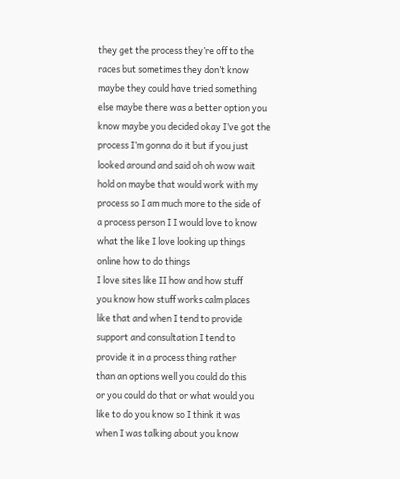they get the process they’re off to the
races but sometimes they don’t know
maybe they could have tried something
else maybe there was a better option you
know maybe you decided okay I’ve got the
process I’m gonna do it but if you just
looked around and said oh oh wow wait
hold on maybe that would work with my
process so I am much more to the side of
a process person I I would love to know
what the like I love looking up things
online how to do things
I love sites like II how and how stuff
you know how stuff works calm places
like that and when I tend to provide
support and consultation I tend to
provide it in a process thing rather
than an options well you could do this
or you could do that or what would you
like to do you know so I think it was
when I was talking about you know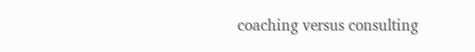coaching versus consulting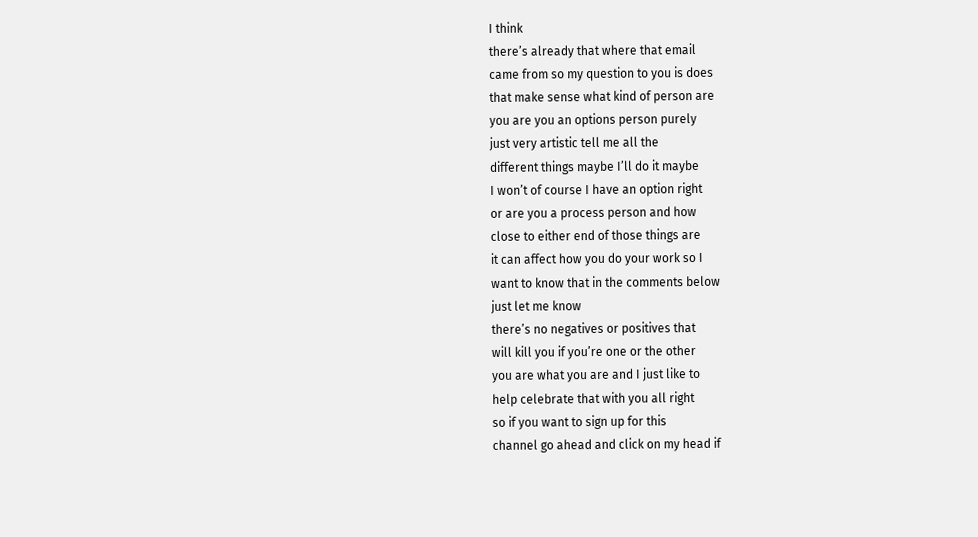I think
there’s already that where that email
came from so my question to you is does
that make sense what kind of person are
you are you an options person purely
just very artistic tell me all the
different things maybe I’ll do it maybe
I won’t of course I have an option right
or are you a process person and how
close to either end of those things are
it can affect how you do your work so I
want to know that in the comments below
just let me know
there’s no negatives or positives that
will kill you if you’re one or the other
you are what you are and I just like to
help celebrate that with you all right
so if you want to sign up for this
channel go ahead and click on my head if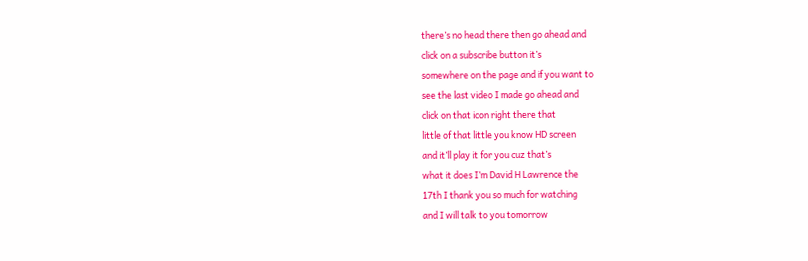there’s no head there then go ahead and
click on a subscribe button it’s
somewhere on the page and if you want to
see the last video I made go ahead and
click on that icon right there that
little of that little you know HD screen
and it’ll play it for you cuz that’s
what it does I’m David H Lawrence the
17th I thank you so much for watching
and I will talk to you tomorrow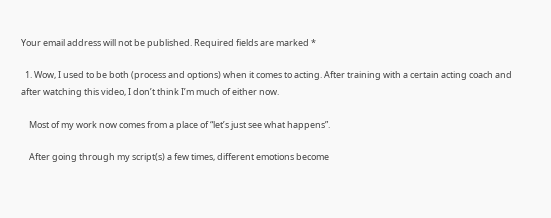Your email address will not be published. Required fields are marked *

  1. Wow, I used to be both (process and options) when it comes to acting. After training with a certain acting coach and after watching this video, I don’t think I’m much of either now.

    Most of my work now comes from a place of “let’s just see what happens”.

    After going through my script(s) a few times, different emotions become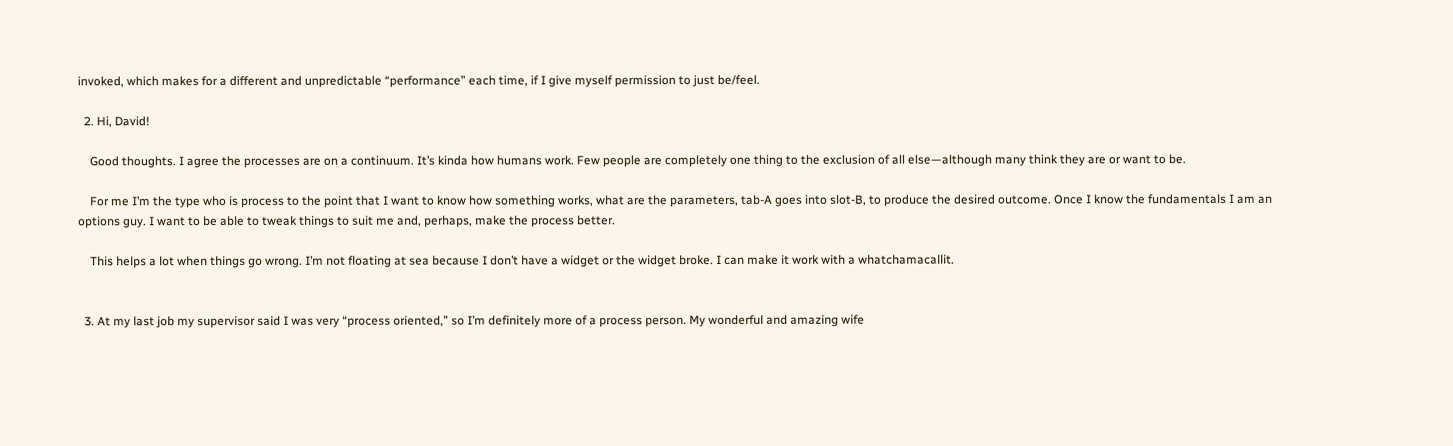invoked, which makes for a different and unpredictable “performance” each time, if I give myself permission to just be/feel.

  2. Hi, David!

    Good thoughts. I agree the processes are on a continuum. It’s kinda how humans work. Few people are completely one thing to the exclusion of all else—although many think they are or want to be.

    For me I’m the type who is process to the point that I want to know how something works, what are the parameters, tab-A goes into slot-B, to produce the desired outcome. Once I know the fundamentals I am an options guy. I want to be able to tweak things to suit me and, perhaps, make the process better.

    This helps a lot when things go wrong. I’m not floating at sea because I don’t have a widget or the widget broke. I can make it work with a whatchamacallit.


  3. At my last job my supervisor said I was very “process oriented,” so I’m definitely more of a process person. My wonderful and amazing wife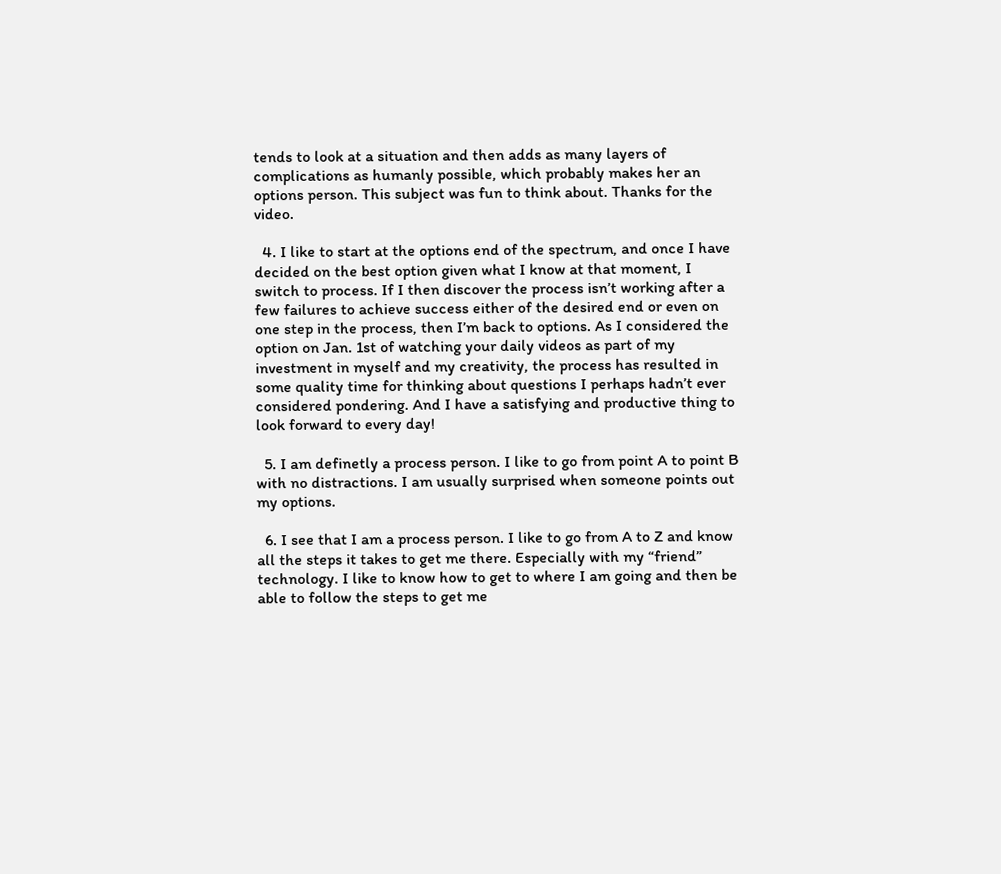tends to look at a situation and then adds as many layers of complications as humanly possible, which probably makes her an options person. This subject was fun to think about. Thanks for the video.

  4. I like to start at the options end of the spectrum, and once I have decided on the best option given what I know at that moment, I switch to process. If I then discover the process isn’t working after a few failures to achieve success either of the desired end or even on one step in the process, then I’m back to options. As I considered the option on Jan. 1st of watching your daily videos as part of my investment in myself and my creativity, the process has resulted in some quality time for thinking about questions I perhaps hadn’t ever considered pondering. And I have a satisfying and productive thing to look forward to every day!

  5. I am definetly a process person. I like to go from point A to point B with no distractions. I am usually surprised when someone points out my options.

  6. I see that I am a process person. I like to go from A to Z and know all the steps it takes to get me there. Especially with my “friend” technology. I like to know how to get to where I am going and then be able to follow the steps to get me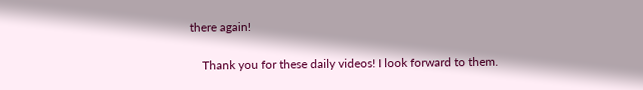there again!

    Thank you for these daily videos! I look forward to them.